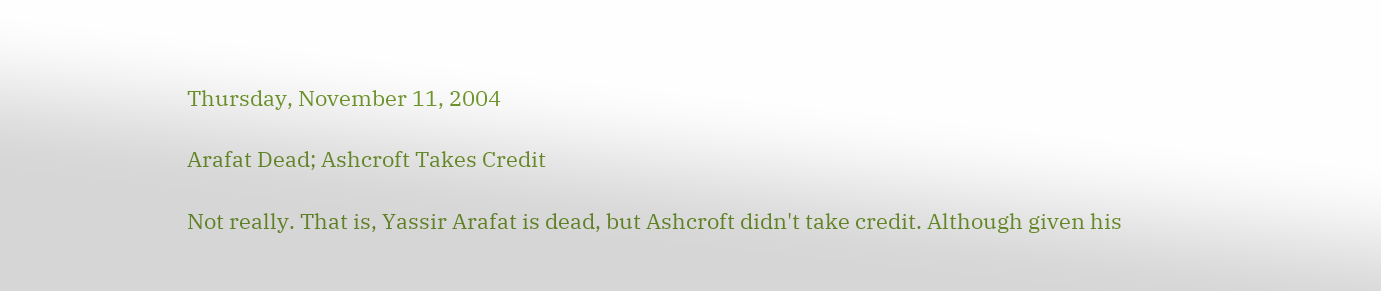Thursday, November 11, 2004

Arafat Dead; Ashcroft Takes Credit

Not really. That is, Yassir Arafat is dead, but Ashcroft didn't take credit. Although given his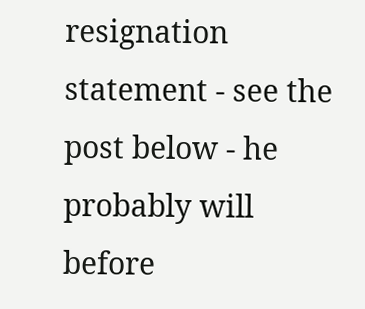resignation statement - see the post below - he probably will before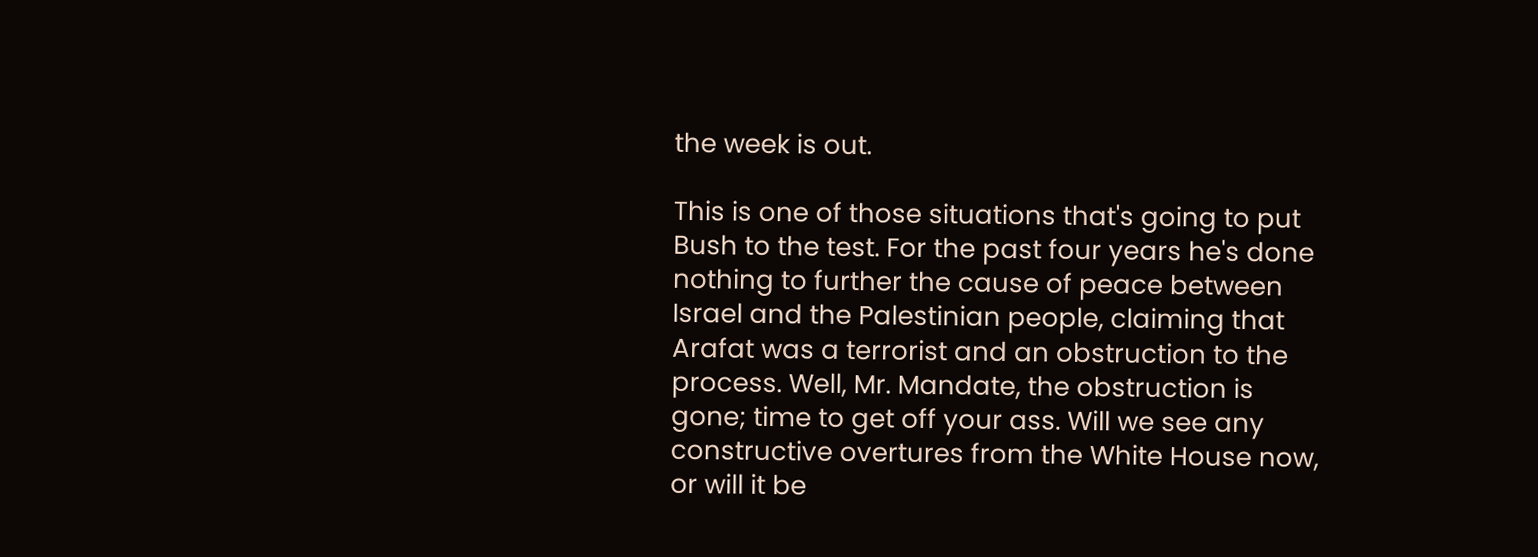the week is out.

This is one of those situations that's going to put Bush to the test. For the past four years he's done nothing to further the cause of peace between Israel and the Palestinian people, claiming that Arafat was a terrorist and an obstruction to the process. Well, Mr. Mandate, the obstruction is gone; time to get off your ass. Will we see any constructive overtures from the White House now, or will it be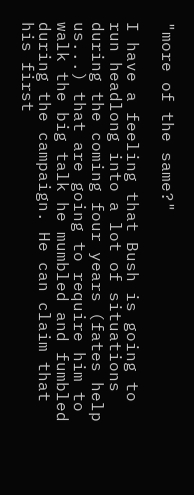"more of the same?"

I have a feeling that Bush is going to run headlong into a lot of situations during the coming four years (fates help us...) that are going to require him to walk the big talk he mumbled and fumbled during the campaign. He can claim that his first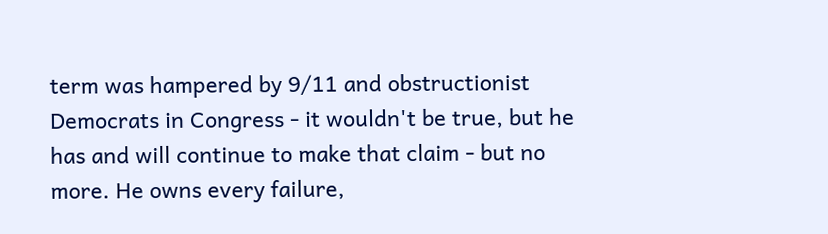term was hampered by 9/11 and obstructionist Democrats in Congress - it wouldn't be true, but he has and will continue to make that claim - but no more. He owns every failure,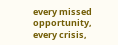every missed opportunity, every crisis,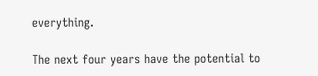everything.

The next four years have the potential to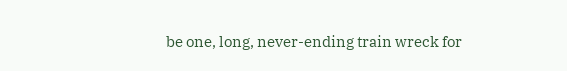be one, long, never-ending train wreck for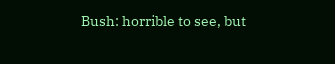Bush: horrible to see, but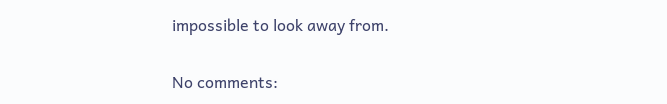impossible to look away from.

No comments: